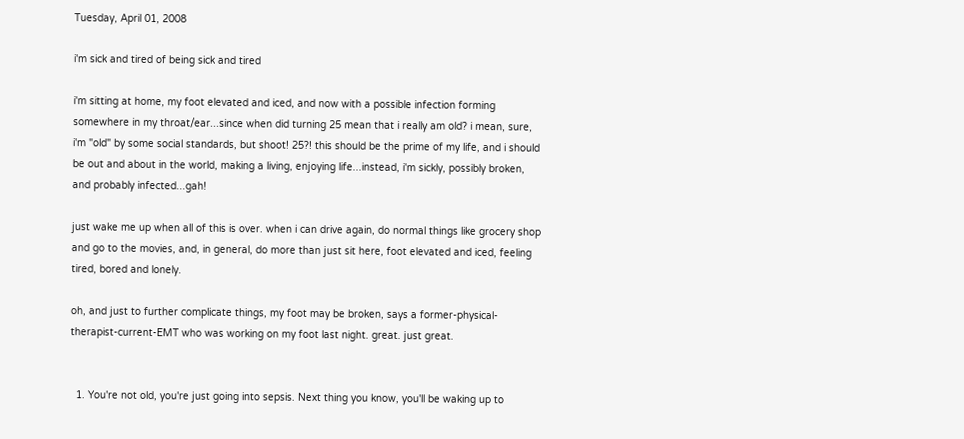Tuesday, April 01, 2008

i'm sick and tired of being sick and tired

i'm sitting at home, my foot elevated and iced, and now with a possible infection forming somewhere in my throat/ear...since when did turning 25 mean that i really am old? i mean, sure, i'm "old" by some social standards, but shoot! 25?! this should be the prime of my life, and i should be out and about in the world, making a living, enjoying life...instead, i'm sickly, possibly broken, and probably infected...gah!

just wake me up when all of this is over. when i can drive again, do normal things like grocery shop and go to the movies, and, in general, do more than just sit here, foot elevated and iced, feeling tired, bored and lonely.

oh, and just to further complicate things, my foot may be broken, says a former-physical-therapist-current-EMT who was working on my foot last night. great. just great.


  1. You're not old, you're just going into sepsis. Next thing you know, you'll be waking up to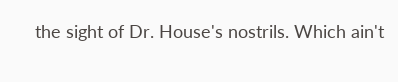the sight of Dr. House's nostrils. Which ain't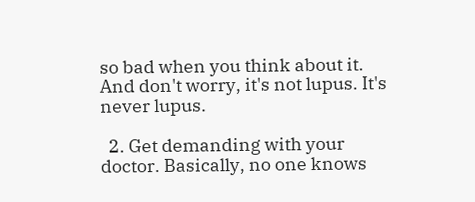so bad when you think about it. And don't worry, it's not lupus. It's never lupus.

  2. Get demanding with your doctor. Basically, no one knows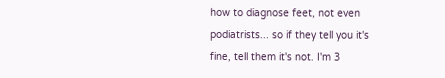how to diagnose feet, not even podiatrists... so if they tell you it's fine, tell them it's not. I'm 3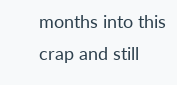months into this crap and still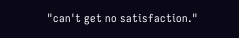"can't get no satisfaction."